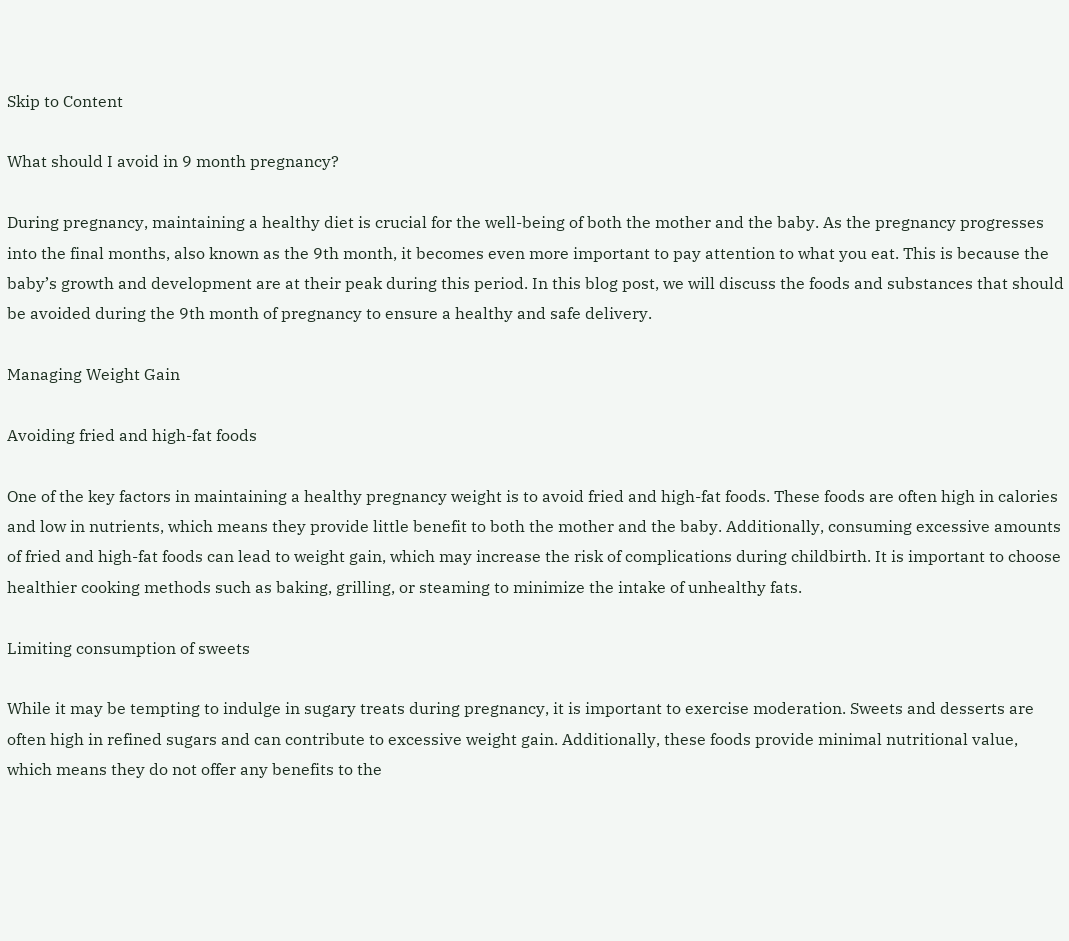Skip to Content

What should I avoid in 9 month pregnancy?

During pregnancy, maintaining a healthy diet is crucial for the well-being of both the mother and the baby. As the pregnancy progresses into the final months, also known as the 9th month, it becomes even more important to pay attention to what you eat. This is because the baby’s growth and development are at their peak during this period. In this blog post, we will discuss the foods and substances that should be avoided during the 9th month of pregnancy to ensure a healthy and safe delivery.

Managing Weight Gain

Avoiding fried and high-fat foods

One of the key factors in maintaining a healthy pregnancy weight is to avoid fried and high-fat foods. These foods are often high in calories and low in nutrients, which means they provide little benefit to both the mother and the baby. Additionally, consuming excessive amounts of fried and high-fat foods can lead to weight gain, which may increase the risk of complications during childbirth. It is important to choose healthier cooking methods such as baking, grilling, or steaming to minimize the intake of unhealthy fats.

Limiting consumption of sweets

While it may be tempting to indulge in sugary treats during pregnancy, it is important to exercise moderation. Sweets and desserts are often high in refined sugars and can contribute to excessive weight gain. Additionally, these foods provide minimal nutritional value, which means they do not offer any benefits to the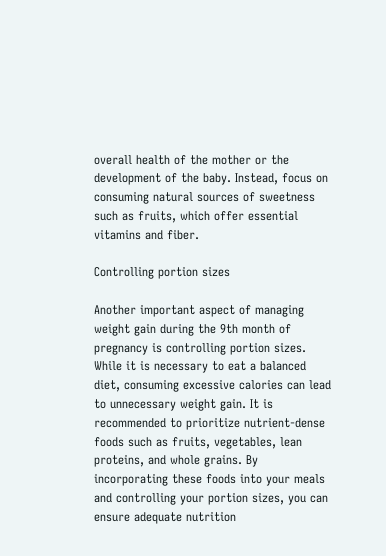overall health of the mother or the development of the baby. Instead, focus on consuming natural sources of sweetness such as fruits, which offer essential vitamins and fiber.

Controlling portion sizes

Another important aspect of managing weight gain during the 9th month of pregnancy is controlling portion sizes. While it is necessary to eat a balanced diet, consuming excessive calories can lead to unnecessary weight gain. It is recommended to prioritize nutrient-dense foods such as fruits, vegetables, lean proteins, and whole grains. By incorporating these foods into your meals and controlling your portion sizes, you can ensure adequate nutrition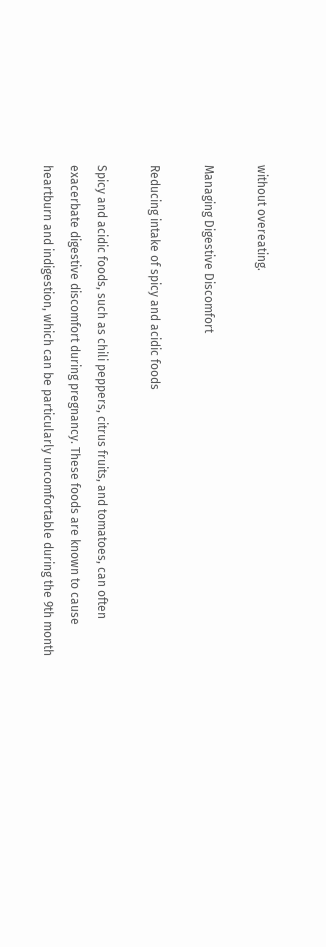without overeating.

Managing Digestive Discomfort

Reducing intake of spicy and acidic foods

Spicy and acidic foods, such as chili peppers, citrus fruits, and tomatoes, can often exacerbate digestive discomfort during pregnancy. These foods are known to cause heartburn and indigestion, which can be particularly uncomfortable during the 9th month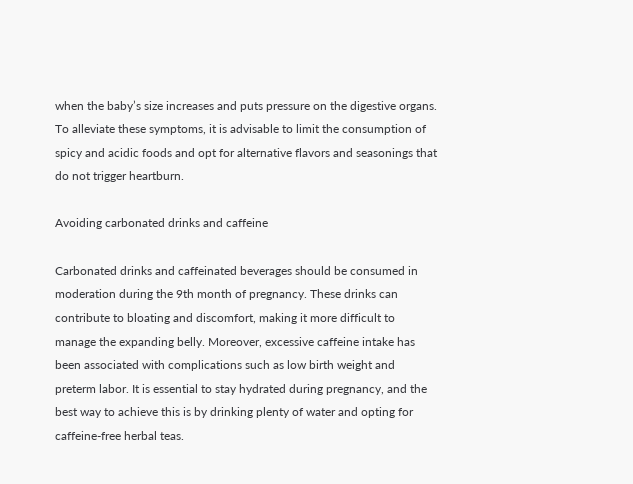when the baby’s size increases and puts pressure on the digestive organs. To alleviate these symptoms, it is advisable to limit the consumption of spicy and acidic foods and opt for alternative flavors and seasonings that do not trigger heartburn.

Avoiding carbonated drinks and caffeine

Carbonated drinks and caffeinated beverages should be consumed in moderation during the 9th month of pregnancy. These drinks can contribute to bloating and discomfort, making it more difficult to manage the expanding belly. Moreover, excessive caffeine intake has been associated with complications such as low birth weight and preterm labor. It is essential to stay hydrated during pregnancy, and the best way to achieve this is by drinking plenty of water and opting for caffeine-free herbal teas.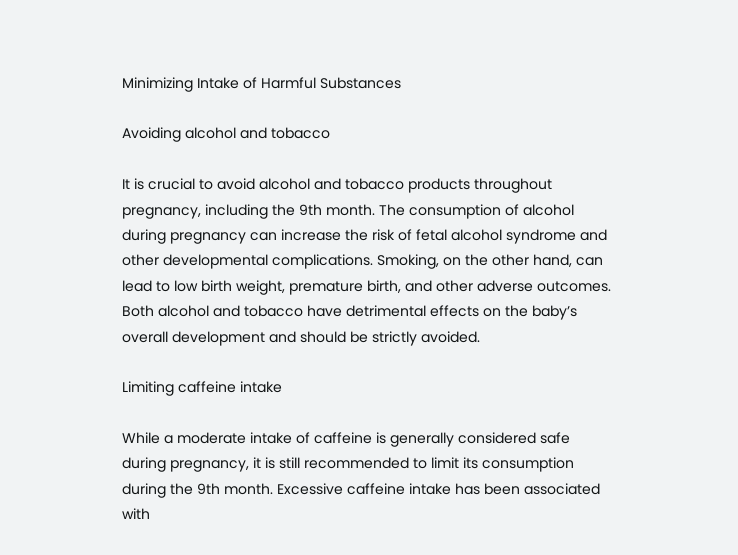Minimizing Intake of Harmful Substances

Avoiding alcohol and tobacco

It is crucial to avoid alcohol and tobacco products throughout pregnancy, including the 9th month. The consumption of alcohol during pregnancy can increase the risk of fetal alcohol syndrome and other developmental complications. Smoking, on the other hand, can lead to low birth weight, premature birth, and other adverse outcomes. Both alcohol and tobacco have detrimental effects on the baby’s overall development and should be strictly avoided.

Limiting caffeine intake

While a moderate intake of caffeine is generally considered safe during pregnancy, it is still recommended to limit its consumption during the 9th month. Excessive caffeine intake has been associated with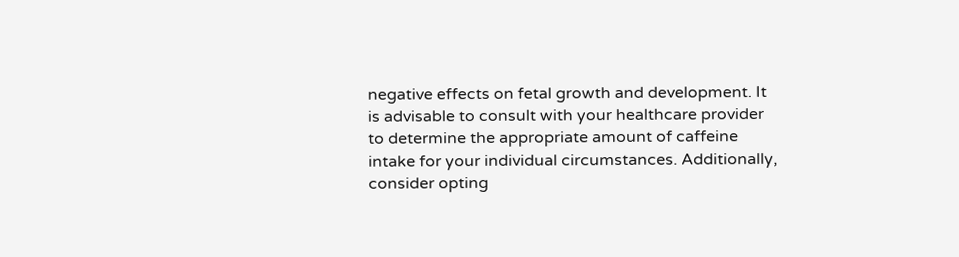negative effects on fetal growth and development. It is advisable to consult with your healthcare provider to determine the appropriate amount of caffeine intake for your individual circumstances. Additionally, consider opting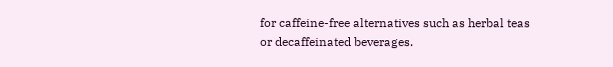for caffeine-free alternatives such as herbal teas or decaffeinated beverages.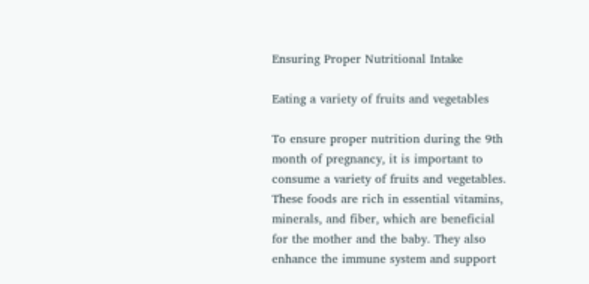Ensuring Proper Nutritional Intake

Eating a variety of fruits and vegetables

To ensure proper nutrition during the 9th month of pregnancy, it is important to consume a variety of fruits and vegetables. These foods are rich in essential vitamins, minerals, and fiber, which are beneficial for the mother and the baby. They also enhance the immune system and support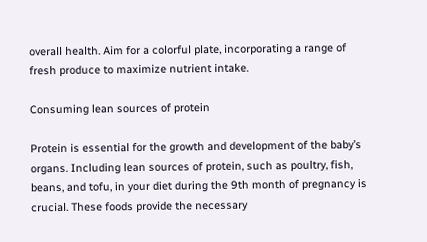overall health. Aim for a colorful plate, incorporating a range of fresh produce to maximize nutrient intake.

Consuming lean sources of protein

Protein is essential for the growth and development of the baby’s organs. Including lean sources of protein, such as poultry, fish, beans, and tofu, in your diet during the 9th month of pregnancy is crucial. These foods provide the necessary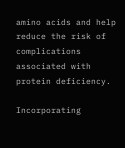amino acids and help reduce the risk of complications associated with protein deficiency.

Incorporating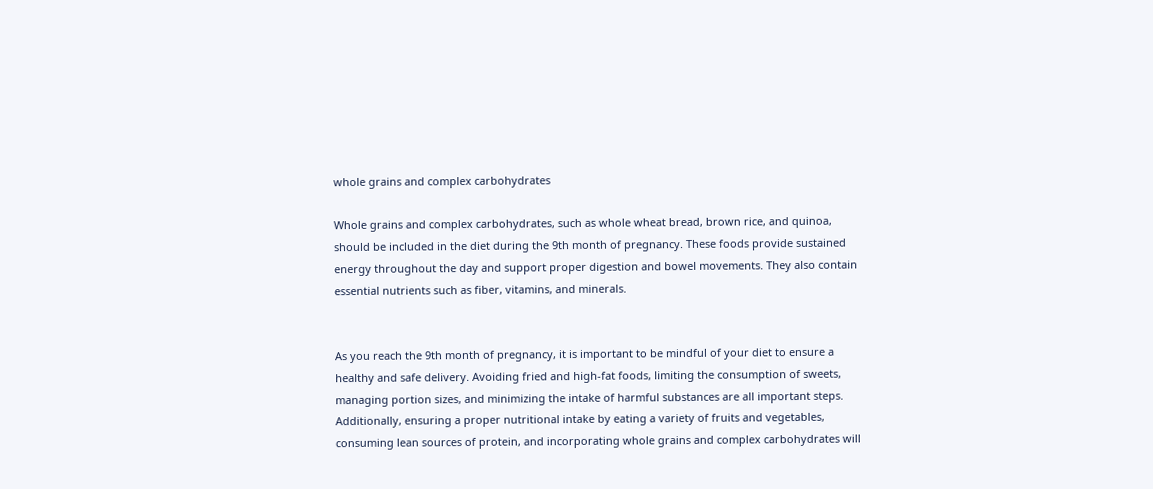whole grains and complex carbohydrates

Whole grains and complex carbohydrates, such as whole wheat bread, brown rice, and quinoa, should be included in the diet during the 9th month of pregnancy. These foods provide sustained energy throughout the day and support proper digestion and bowel movements. They also contain essential nutrients such as fiber, vitamins, and minerals.


As you reach the 9th month of pregnancy, it is important to be mindful of your diet to ensure a healthy and safe delivery. Avoiding fried and high-fat foods, limiting the consumption of sweets, managing portion sizes, and minimizing the intake of harmful substances are all important steps. Additionally, ensuring a proper nutritional intake by eating a variety of fruits and vegetables, consuming lean sources of protein, and incorporating whole grains and complex carbohydrates will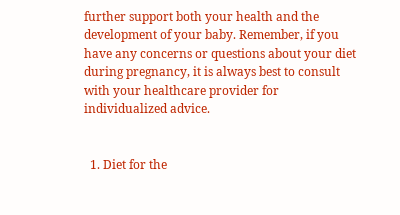further support both your health and the development of your baby. Remember, if you have any concerns or questions about your diet during pregnancy, it is always best to consult with your healthcare provider for individualized advice.


  1. Diet for the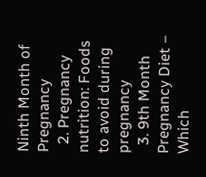Ninth Month of Pregnancy
  2. Pregnancy nutrition: Foods to avoid during pregnancy
  3. 9th Month Pregnancy Diet – Which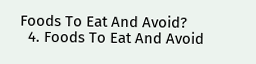Foods To Eat And Avoid?
  4. Foods To Eat And Avoid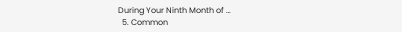During Your Ninth Month of …
  5. Common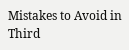Mistakes to Avoid in Third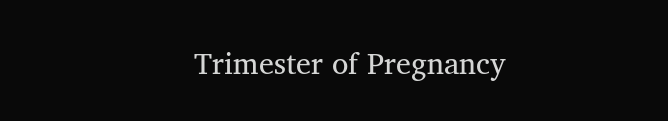Trimester of Pregnancy